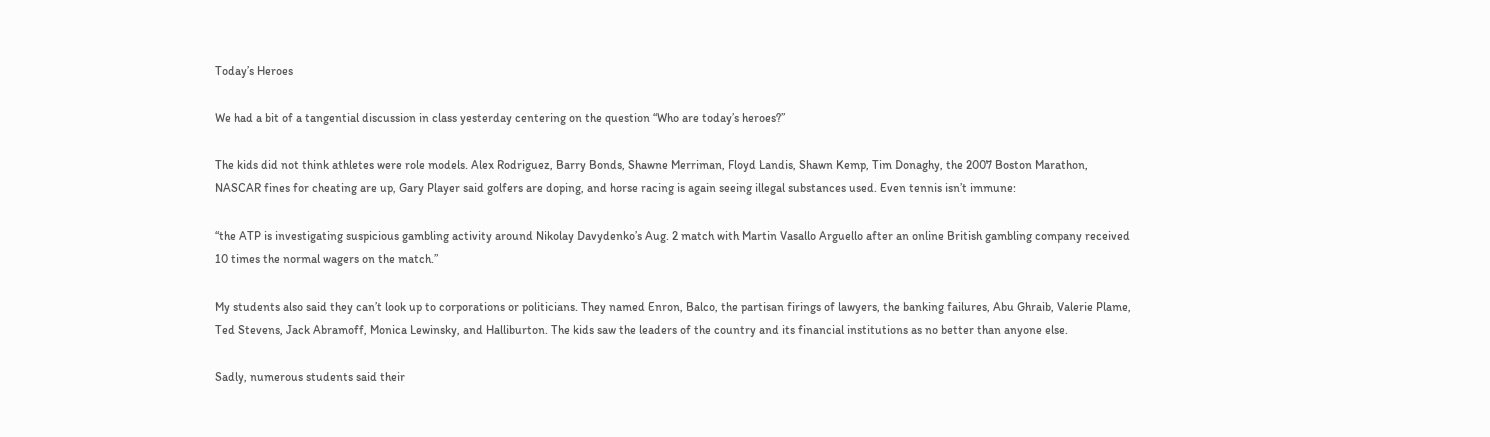Today’s Heroes

We had a bit of a tangential discussion in class yesterday centering on the question “Who are today’s heroes?”

The kids did not think athletes were role models. Alex Rodriguez, Barry Bonds, Shawne Merriman, Floyd Landis, Shawn Kemp, Tim Donaghy, the 2007 Boston Marathon, NASCAR fines for cheating are up, Gary Player said golfers are doping, and horse racing is again seeing illegal substances used. Even tennis isn’t immune:

“the ATP is investigating suspicious gambling activity around Nikolay Davydenko’s Aug. 2 match with Martin Vasallo Arguello after an online British gambling company received 10 times the normal wagers on the match.”

My students also said they can’t look up to corporations or politicians. They named Enron, Balco, the partisan firings of lawyers, the banking failures, Abu Ghraib, Valerie Plame, Ted Stevens, Jack Abramoff, Monica Lewinsky, and Halliburton. The kids saw the leaders of the country and its financial institutions as no better than anyone else.

Sadly, numerous students said their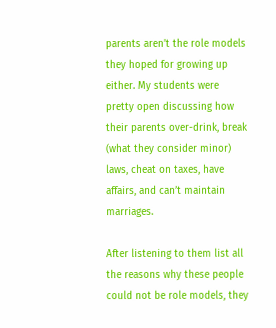parents aren’t the role models they hoped for growing up either. My students were pretty open discussing how their parents over-drink, break (what they consider minor) laws, cheat on taxes, have affairs, and can’t maintain marriages.

After listening to them list all the reasons why these people could not be role models, they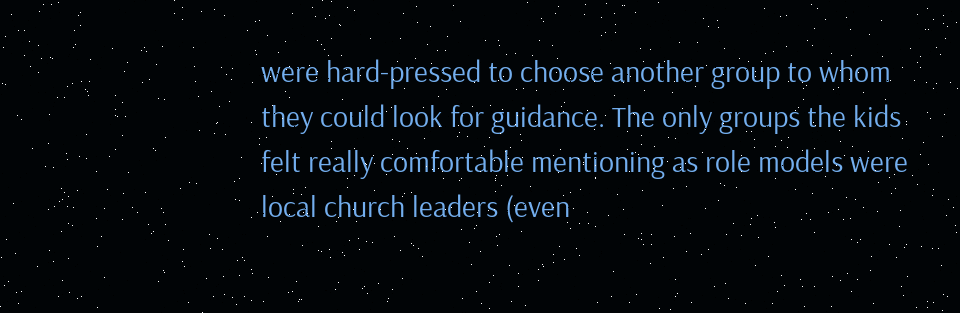were hard-pressed to choose another group to whom they could look for guidance. The only groups the kids felt really comfortable mentioning as role models were local church leaders (even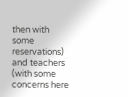then with some reservations) and teachers (with some concerns here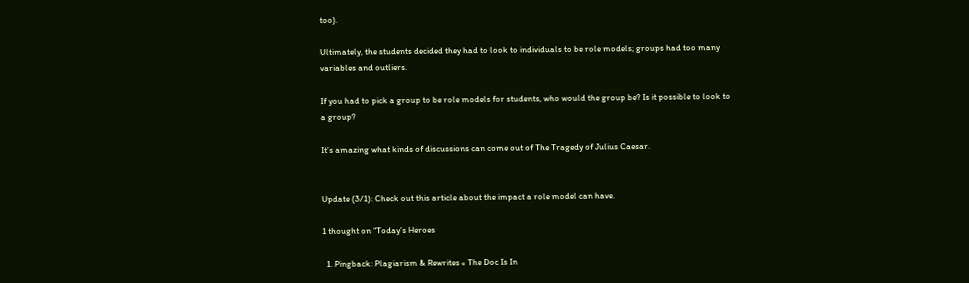too).

Ultimately, the students decided they had to look to individuals to be role models; groups had too many variables and outliers.

If you had to pick a group to be role models for students, who would the group be? Is it possible to look to a group?

It’s amazing what kinds of discussions can come out of The Tragedy of Julius Caesar.


Update (3/1): Check out this article about the impact a role model can have.

1 thought on “Today’s Heroes

  1. Pingback: Plagiarism & Rewrites « The Doc Is In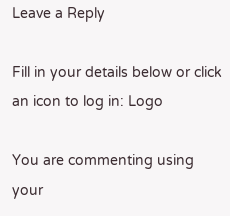Leave a Reply

Fill in your details below or click an icon to log in: Logo

You are commenting using your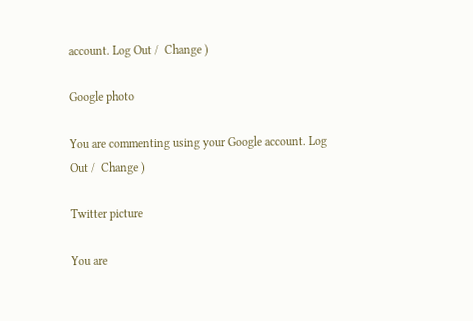account. Log Out /  Change )

Google photo

You are commenting using your Google account. Log Out /  Change )

Twitter picture

You are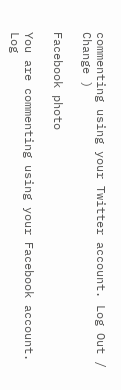commenting using your Twitter account. Log Out /  Change )

Facebook photo

You are commenting using your Facebook account. Log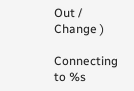Out /  Change )

Connecting to %s